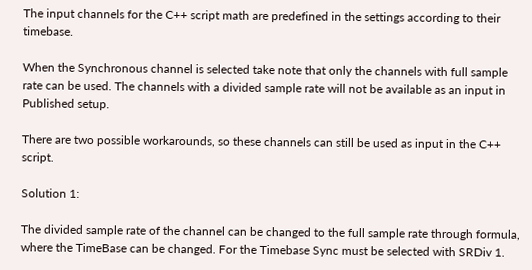The input channels for the C++ script math are predefined in the settings according to their timebase.

When the Synchronous channel is selected take note that only the channels with full sample rate can be used. The channels with a divided sample rate will not be available as an input in Published setup.

There are two possible workarounds, so these channels can still be used as input in the C++ script.

Solution 1:

The divided sample rate of the channel can be changed to the full sample rate through formula, where the TimeBase can be changed. For the Timebase Sync must be selected with SRDiv 1.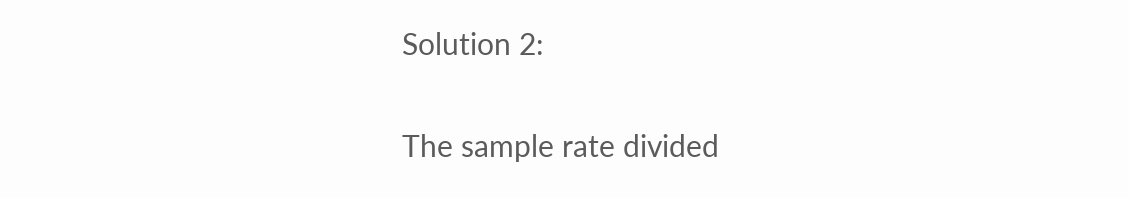Solution 2:

The sample rate divided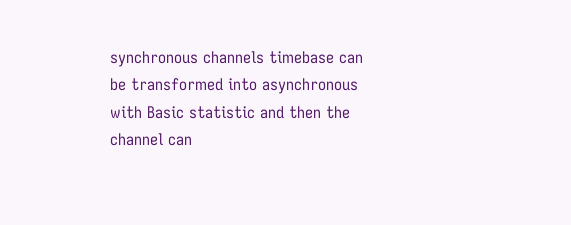synchronous channels timebase can be transformed into asynchronous with Basic statistic and then the channel can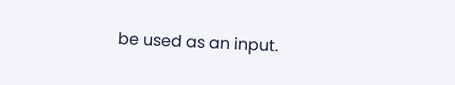be used as an input.